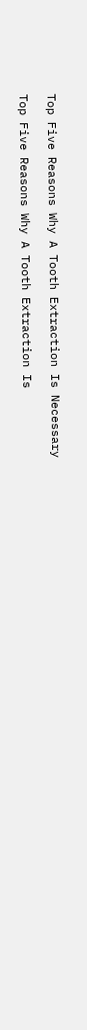Top Five Reasons Why A Tooth Extraction Is Necessary

Top Five Reasons Why A Tooth Extraction Is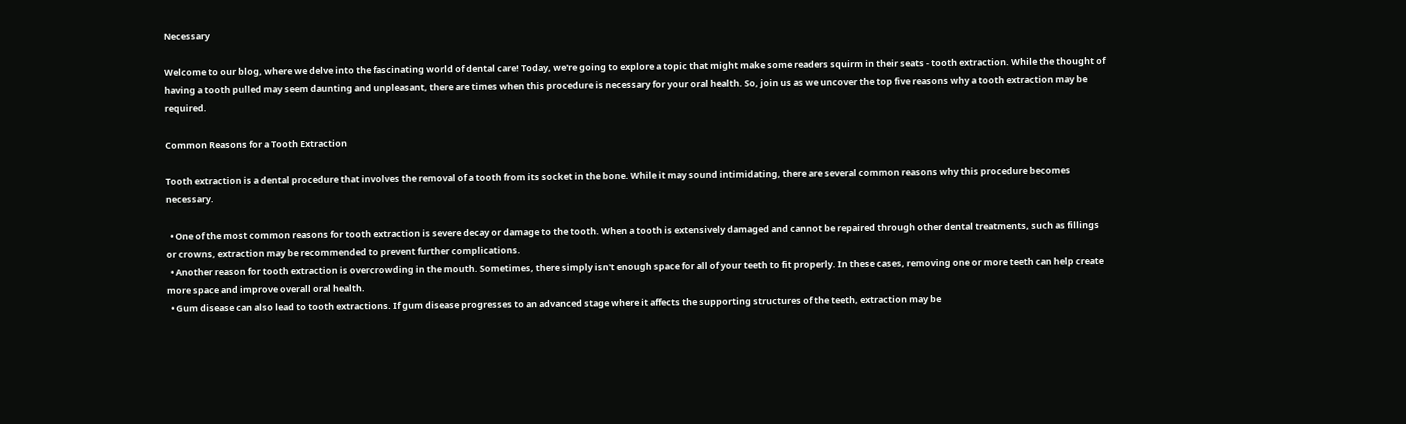Necessary

Welcome to our blog, where we delve into the fascinating world of dental care! Today, we're going to explore a topic that might make some readers squirm in their seats - tooth extraction. While the thought of having a tooth pulled may seem daunting and unpleasant, there are times when this procedure is necessary for your oral health. So, join us as we uncover the top five reasons why a tooth extraction may be required.

Common Reasons for a Tooth Extraction

Tooth extraction is a dental procedure that involves the removal of a tooth from its socket in the bone. While it may sound intimidating, there are several common reasons why this procedure becomes necessary.

  • One of the most common reasons for tooth extraction is severe decay or damage to the tooth. When a tooth is extensively damaged and cannot be repaired through other dental treatments, such as fillings or crowns, extraction may be recommended to prevent further complications.
  • Another reason for tooth extraction is overcrowding in the mouth. Sometimes, there simply isn't enough space for all of your teeth to fit properly. In these cases, removing one or more teeth can help create more space and improve overall oral health.
  • Gum disease can also lead to tooth extractions. If gum disease progresses to an advanced stage where it affects the supporting structures of the teeth, extraction may be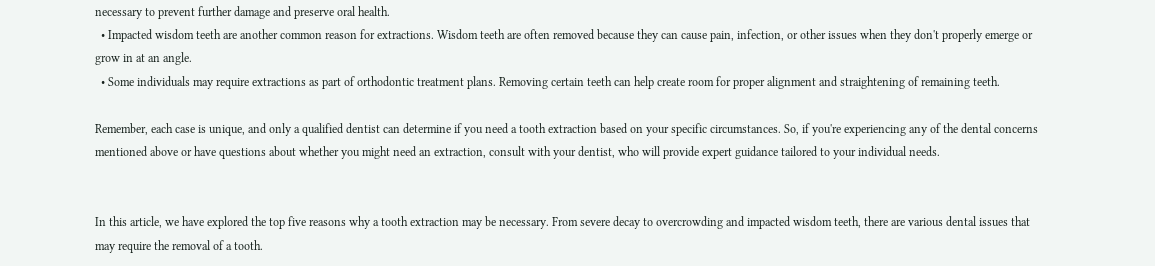necessary to prevent further damage and preserve oral health.
  • Impacted wisdom teeth are another common reason for extractions. Wisdom teeth are often removed because they can cause pain, infection, or other issues when they don't properly emerge or grow in at an angle.
  • Some individuals may require extractions as part of orthodontic treatment plans. Removing certain teeth can help create room for proper alignment and straightening of remaining teeth.

Remember, each case is unique, and only a qualified dentist can determine if you need a tooth extraction based on your specific circumstances. So, if you're experiencing any of the dental concerns mentioned above or have questions about whether you might need an extraction, consult with your dentist, who will provide expert guidance tailored to your individual needs.


In this article, we have explored the top five reasons why a tooth extraction may be necessary. From severe decay to overcrowding and impacted wisdom teeth, there are various dental issues that may require the removal of a tooth.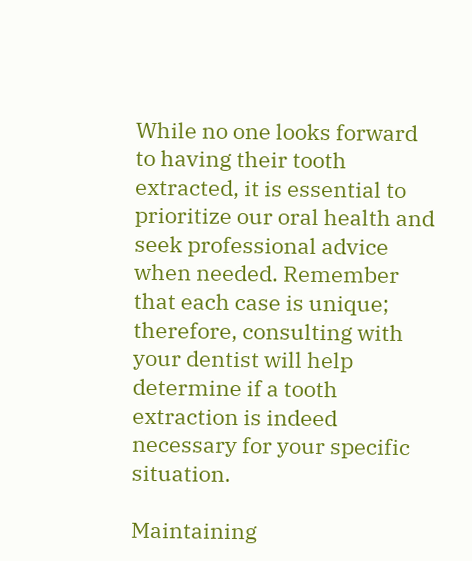While no one looks forward to having their tooth extracted, it is essential to prioritize our oral health and seek professional advice when needed. Remember that each case is unique; therefore, consulting with your dentist will help determine if a tooth extraction is indeed necessary for your specific situation.

Maintaining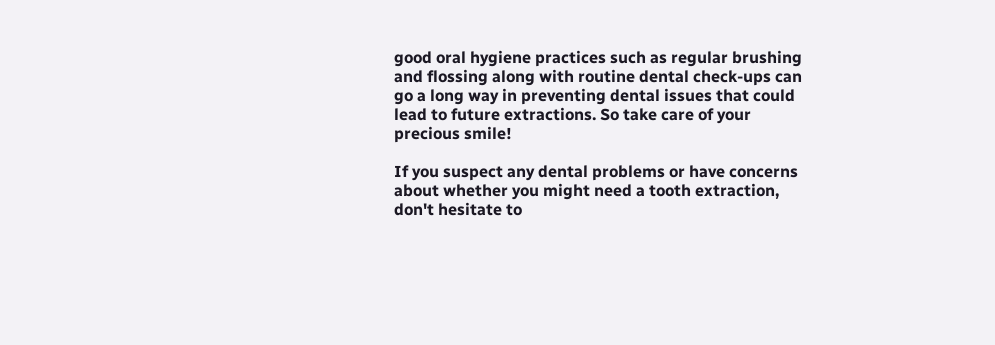good oral hygiene practices such as regular brushing and flossing along with routine dental check-ups can go a long way in preventing dental issues that could lead to future extractions. So take care of your precious smile!

If you suspect any dental problems or have concerns about whether you might need a tooth extraction, don't hesitate to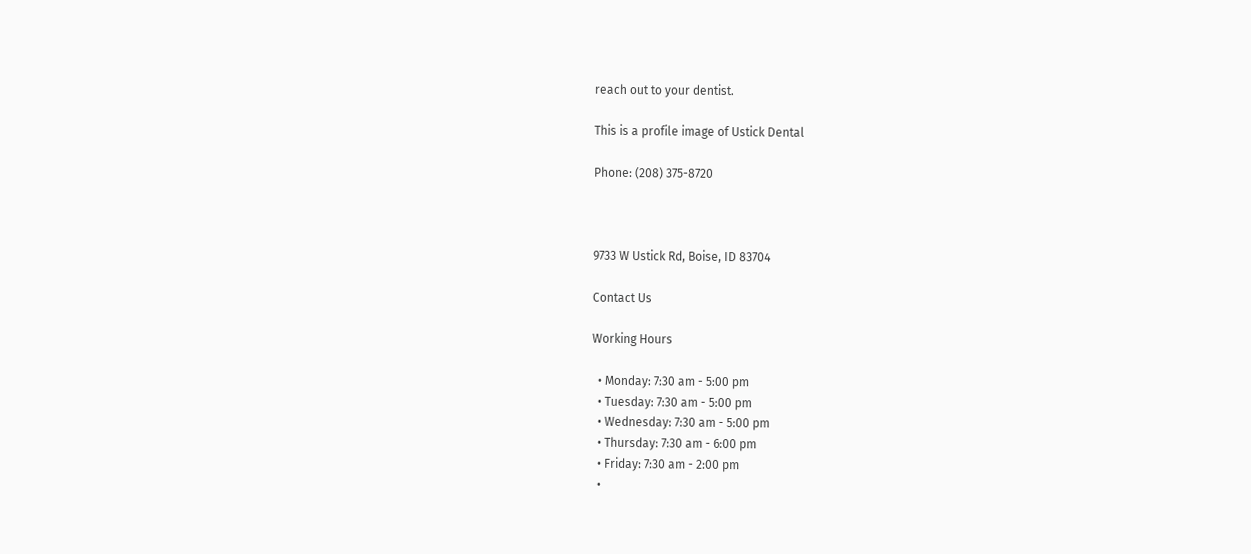reach out to your dentist.

This is a profile image of Ustick Dental

Phone: (208) 375-8720



9733 W Ustick Rd, Boise, ID 83704

Contact Us

Working Hours

  • Monday: 7:30 am - 5:00 pm
  • Tuesday: 7:30 am - 5:00 pm
  • Wednesday: 7:30 am - 5:00 pm
  • Thursday: 7:30 am - 6:00 pm
  • Friday: 7:30 am - 2:00 pm
  •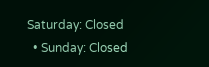Saturday: Closed
  • Sunday: Closed